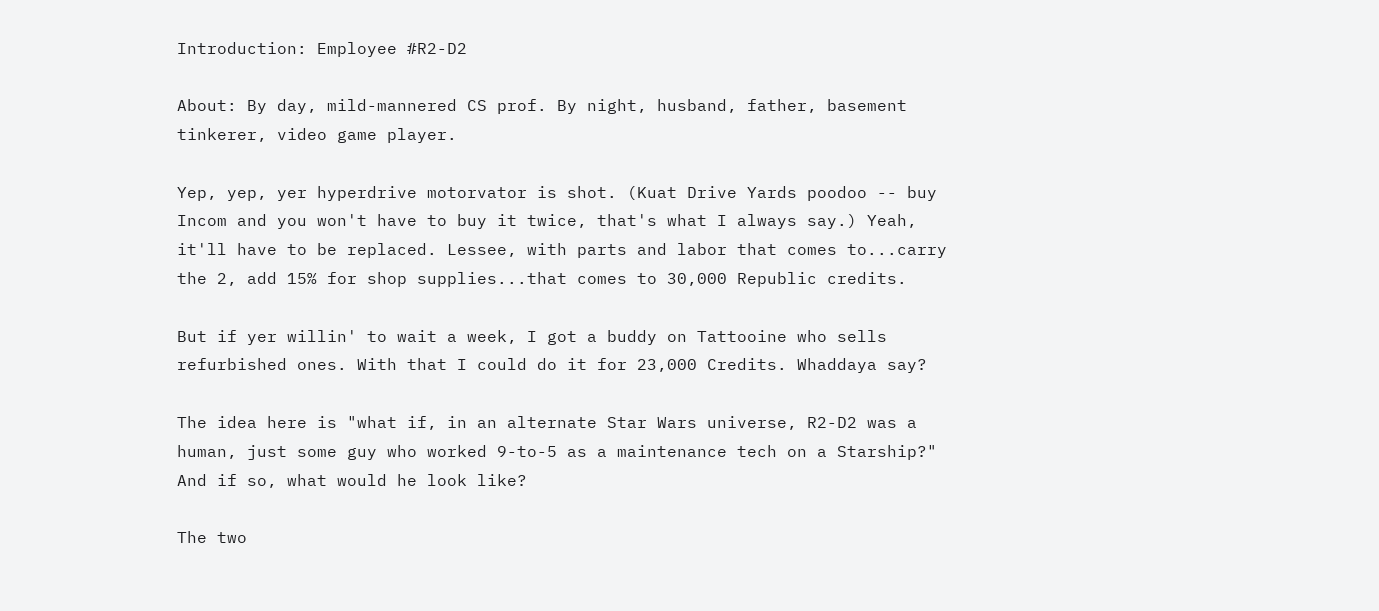Introduction: Employee #R2-D2

About: By day, mild-mannered CS prof. By night, husband, father, basement tinkerer, video game player.

Yep, yep, yer hyperdrive motorvator is shot. (Kuat Drive Yards poodoo -- buy Incom and you won't have to buy it twice, that's what I always say.) Yeah, it'll have to be replaced. Lessee, with parts and labor that comes to...carry the 2, add 15% for shop supplies...that comes to 30,000 Republic credits.

But if yer willin' to wait a week, I got a buddy on Tattooine who sells refurbished ones. With that I could do it for 23,000 Credits. Whaddaya say?

The idea here is "what if, in an alternate Star Wars universe, R2-D2 was a human, just some guy who worked 9-to-5 as a maintenance tech on a Starship?" And if so, what would he look like?

The two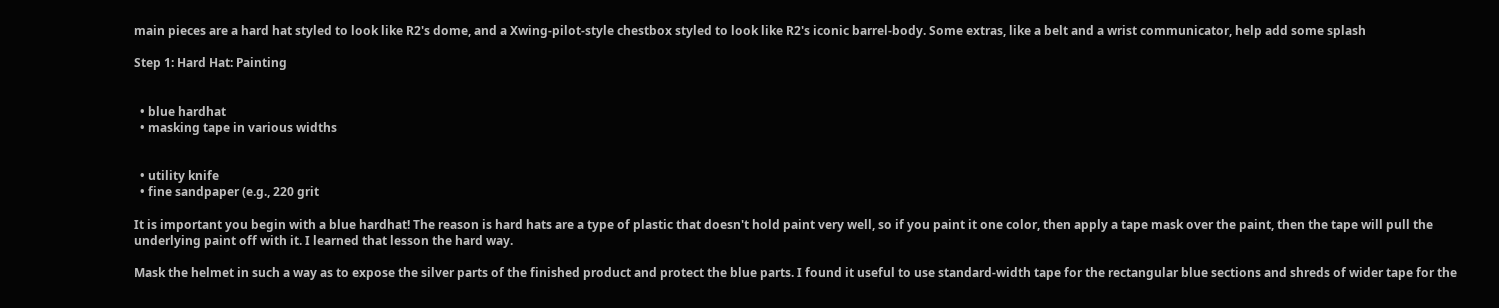main pieces are a hard hat styled to look like R2's dome, and a Xwing-pilot-style chestbox styled to look like R2's iconic barrel-body. Some extras, like a belt and a wrist communicator, help add some splash

Step 1: Hard Hat: Painting


  • blue hardhat
  • masking tape in various widths


  • utility knife
  • fine sandpaper (e.g., 220 grit

It is important you begin with a blue hardhat! The reason is hard hats are a type of plastic that doesn't hold paint very well, so if you paint it one color, then apply a tape mask over the paint, then the tape will pull the underlying paint off with it. I learned that lesson the hard way.

Mask the helmet in such a way as to expose the silver parts of the finished product and protect the blue parts. I found it useful to use standard-width tape for the rectangular blue sections and shreds of wider tape for the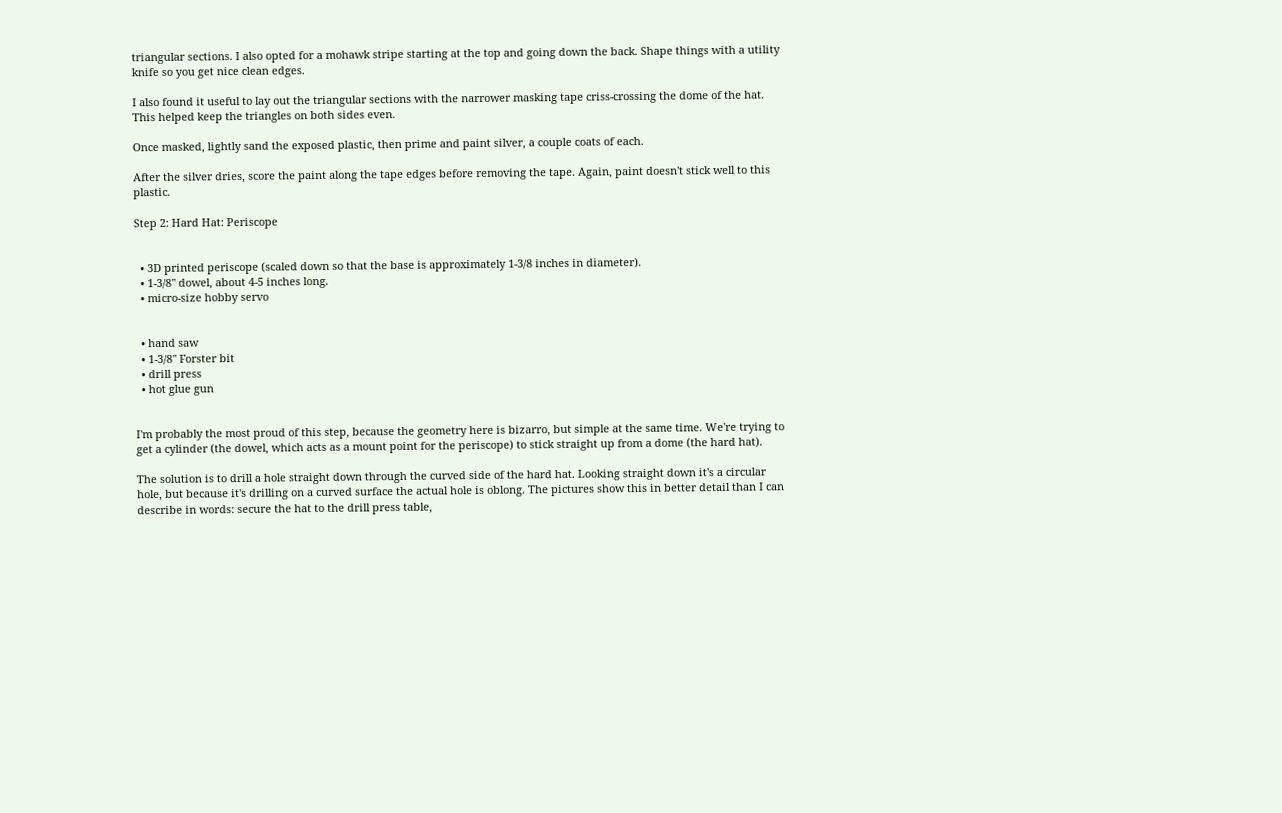triangular sections. I also opted for a mohawk stripe starting at the top and going down the back. Shape things with a utility knife so you get nice clean edges.

I also found it useful to lay out the triangular sections with the narrower masking tape criss-crossing the dome of the hat. This helped keep the triangles on both sides even.

Once masked, lightly sand the exposed plastic, then prime and paint silver, a couple coats of each.

After the silver dries, score the paint along the tape edges before removing the tape. Again, paint doesn't stick well to this plastic.

Step 2: Hard Hat: Periscope


  • 3D printed periscope (scaled down so that the base is approximately 1-3/8 inches in diameter).
  • 1-3/8" dowel, about 4-5 inches long.
  • micro-size hobby servo


  • hand saw
  • 1-3/8" Forster bit
  • drill press
  • hot glue gun


I'm probably the most proud of this step, because the geometry here is bizarro, but simple at the same time. We're trying to get a cylinder (the dowel, which acts as a mount point for the periscope) to stick straight up from a dome (the hard hat).

The solution is to drill a hole straight down through the curved side of the hard hat. Looking straight down it's a circular hole, but because it's drilling on a curved surface the actual hole is oblong. The pictures show this in better detail than I can describe in words: secure the hat to the drill press table,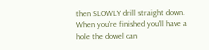then SLOWLY drill straight down. When you're finished you'll have a hole the dowel can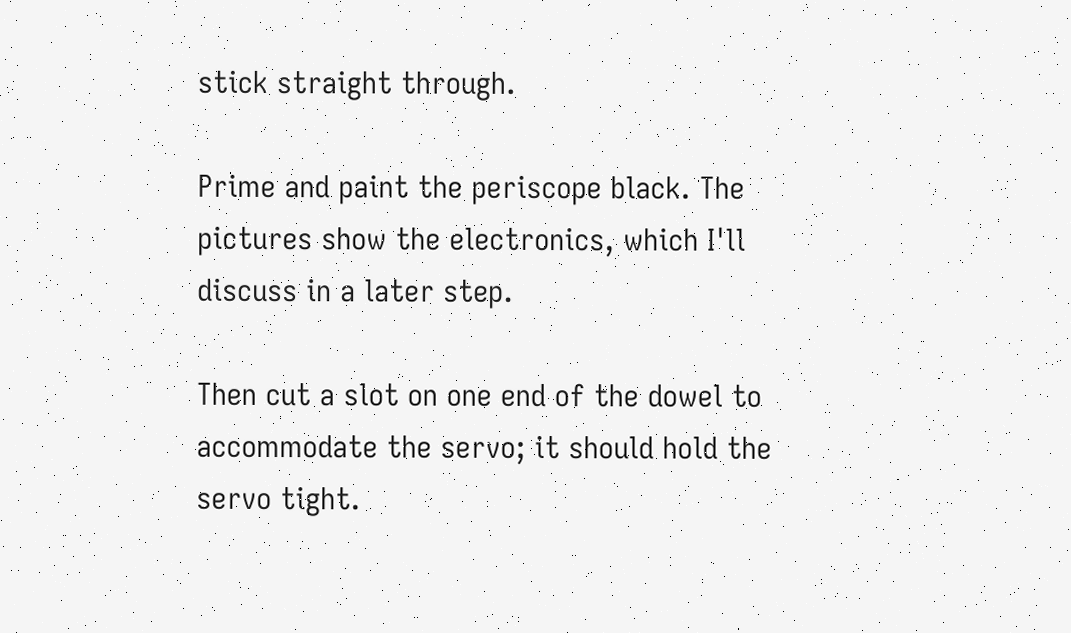stick straight through.

Prime and paint the periscope black. The pictures show the electronics, which I'll discuss in a later step.

Then cut a slot on one end of the dowel to accommodate the servo; it should hold the servo tight.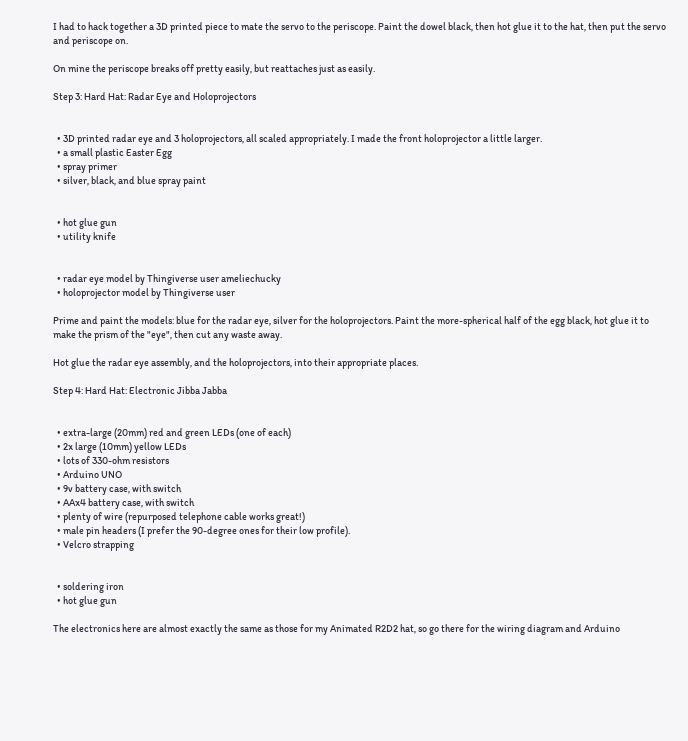I had to hack together a 3D printed piece to mate the servo to the periscope. Paint the dowel black, then hot glue it to the hat, then put the servo and periscope on.

On mine the periscope breaks off pretty easily, but reattaches just as easily.

Step 3: Hard Hat: Radar Eye and Holoprojectors


  • 3D printed radar eye and 3 holoprojectors, all scaled appropriately. I made the front holoprojector a little larger.
  • a small plastic Easter Egg
  • spray primer
  • silver, black, and blue spray paint


  • hot glue gun
  • utility knife


  • radar eye model by Thingiverse user ameliechucky
  • holoprojector model by Thingiverse user

Prime and paint the models: blue for the radar eye, silver for the holoprojectors. Paint the more-spherical half of the egg black, hot glue it to make the prism of the "eye", then cut any waste away.

Hot glue the radar eye assembly, and the holoprojectors, into their appropriate places.

Step 4: Hard Hat: Electronic Jibba Jabba


  • extra-large (20mm) red and green LEDs (one of each)
  • 2x large (10mm) yellow LEDs
  • lots of 330-ohm resistors
  • Arduino UNO
  • 9v battery case, with switch
  • AAx4 battery case, with switch
  • plenty of wire (repurposed telephone cable works great!)
  • male pin headers (I prefer the 90-degree ones for their low profile).
  • Velcro strapping


  • soldering iron
  • hot glue gun

The electronics here are almost exactly the same as those for my Animated R2D2 hat, so go there for the wiring diagram and Arduino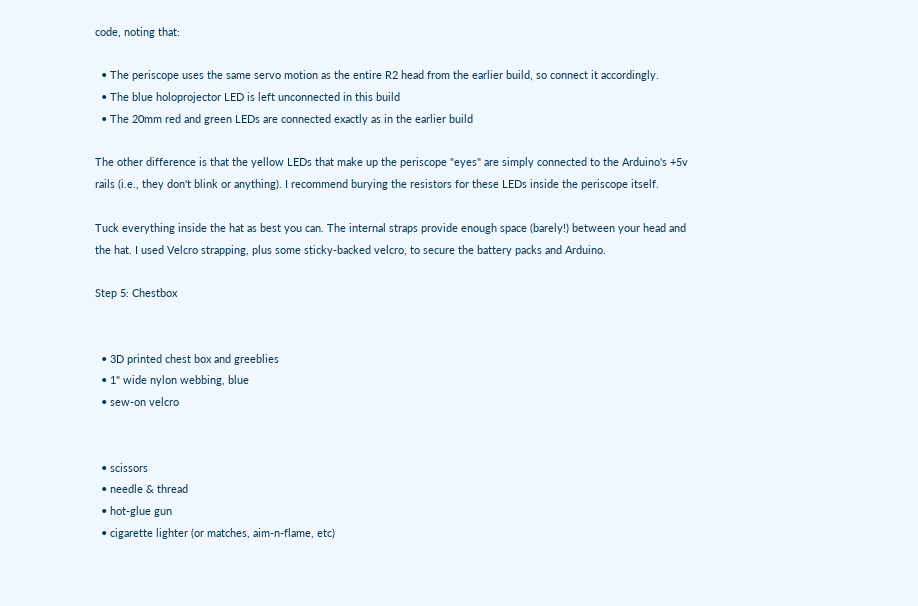code, noting that:

  • The periscope uses the same servo motion as the entire R2 head from the earlier build, so connect it accordingly.
  • The blue holoprojector LED is left unconnected in this build
  • The 20mm red and green LEDs are connected exactly as in the earlier build

The other difference is that the yellow LEDs that make up the periscope "eyes" are simply connected to the Arduino's +5v rails (i.e., they don't blink or anything). I recommend burying the resistors for these LEDs inside the periscope itself.

Tuck everything inside the hat as best you can. The internal straps provide enough space (barely!) between your head and the hat. I used Velcro strapping, plus some sticky-backed velcro, to secure the battery packs and Arduino.

Step 5: Chestbox


  • 3D printed chest box and greeblies
  • 1" wide nylon webbing, blue
  • sew-on velcro


  • scissors
  • needle & thread
  • hot-glue gun
  • cigarette lighter (or matches, aim-n-flame, etc)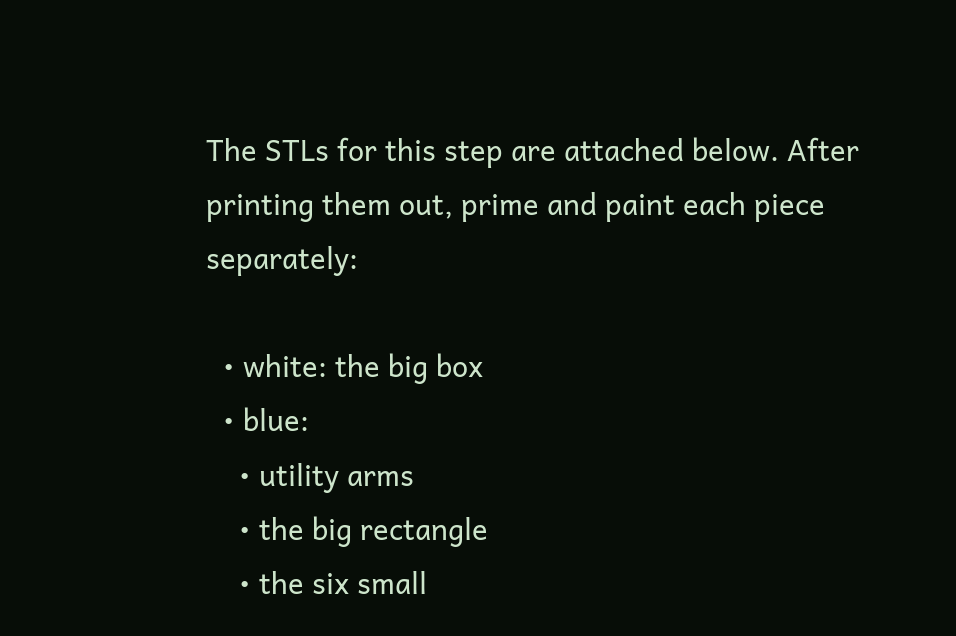The STLs for this step are attached below. After printing them out, prime and paint each piece separately:

  • white: the big box
  • blue:
    • utility arms
    • the big rectangle
    • the six small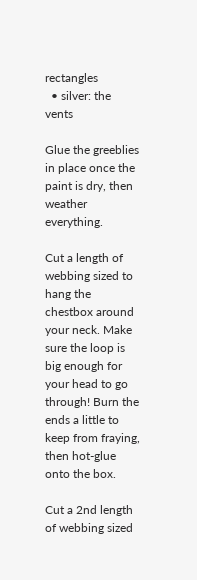rectangles
  • silver: the vents

Glue the greeblies in place once the paint is dry, then weather everything.

Cut a length of webbing sized to hang the chestbox around your neck. Make sure the loop is big enough for your head to go through! Burn the ends a little to keep from fraying, then hot-glue onto the box.

Cut a 2nd length of webbing sized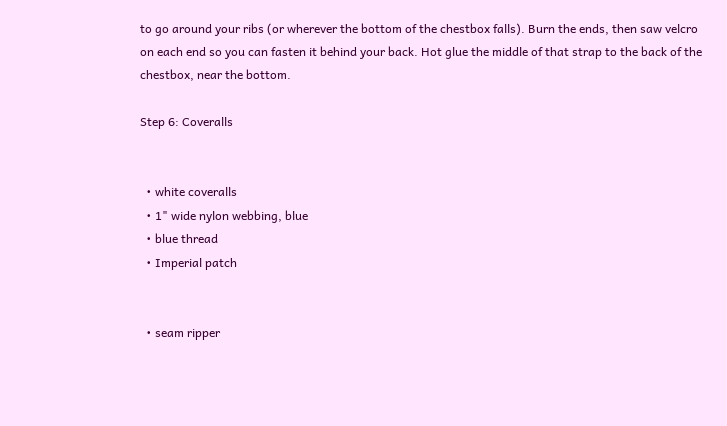to go around your ribs (or wherever the bottom of the chestbox falls). Burn the ends, then saw velcro on each end so you can fasten it behind your back. Hot glue the middle of that strap to the back of the chestbox, near the bottom.

Step 6: Coveralls


  • white coveralls
  • 1" wide nylon webbing, blue
  • blue thread
  • Imperial patch


  • seam ripper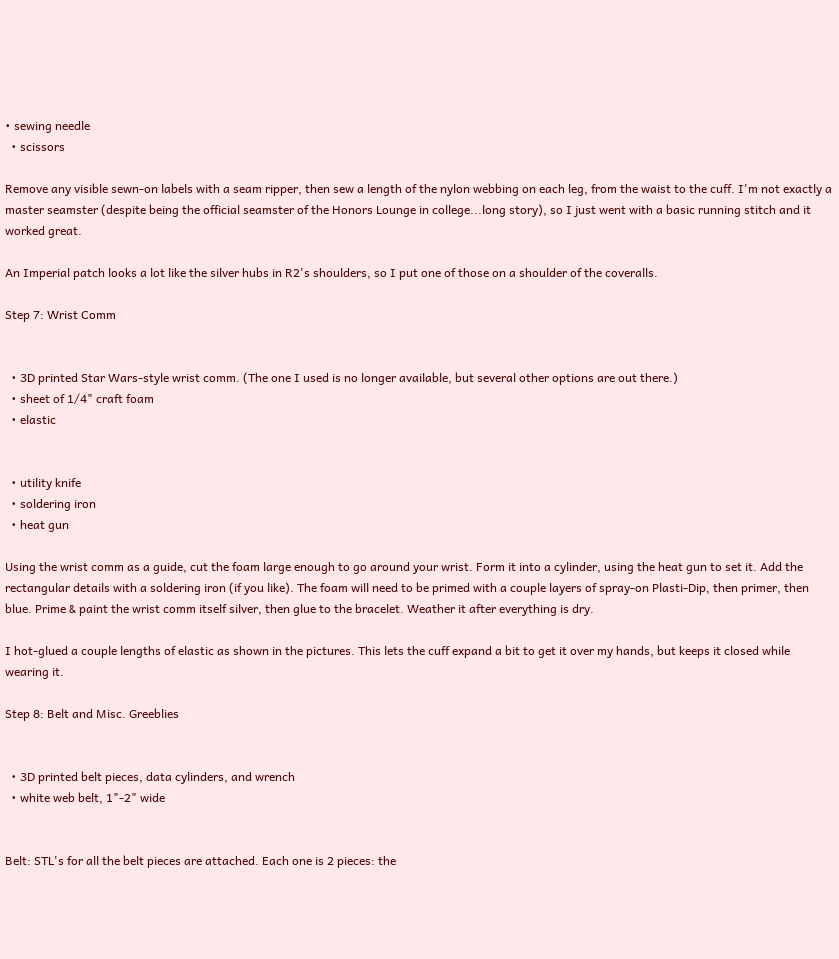• sewing needle
  • scissors

Remove any visible sewn-on labels with a seam ripper, then sew a length of the nylon webbing on each leg, from the waist to the cuff. I'm not exactly a master seamster (despite being the official seamster of the Honors Lounge in college...long story), so I just went with a basic running stitch and it worked great.

An Imperial patch looks a lot like the silver hubs in R2's shoulders, so I put one of those on a shoulder of the coveralls.

Step 7: Wrist Comm


  • 3D printed Star Wars-style wrist comm. (The one I used is no longer available, but several other options are out there.)
  • sheet of 1/4" craft foam
  • elastic


  • utility knife
  • soldering iron
  • heat gun

Using the wrist comm as a guide, cut the foam large enough to go around your wrist. Form it into a cylinder, using the heat gun to set it. Add the rectangular details with a soldering iron (if you like). The foam will need to be primed with a couple layers of spray-on Plasti-Dip, then primer, then blue. Prime & paint the wrist comm itself silver, then glue to the bracelet. Weather it after everything is dry.

I hot-glued a couple lengths of elastic as shown in the pictures. This lets the cuff expand a bit to get it over my hands, but keeps it closed while wearing it.

Step 8: Belt and Misc. Greeblies


  • 3D printed belt pieces, data cylinders, and wrench
  • white web belt, 1"-2" wide


Belt: STL's for all the belt pieces are attached. Each one is 2 pieces: the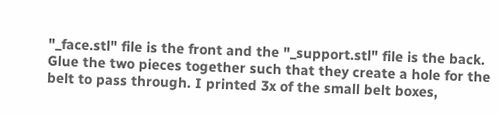"_face.stl" file is the front and the "_support.stl" file is the back. Glue the two pieces together such that they create a hole for the belt to pass through. I printed 3x of the small belt boxes,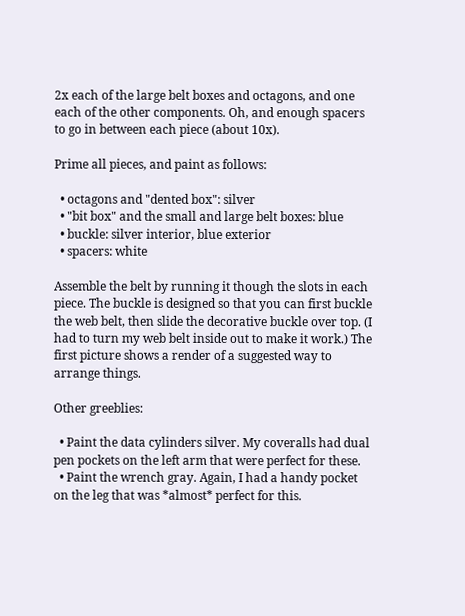2x each of the large belt boxes and octagons, and one each of the other components. Oh, and enough spacers to go in between each piece (about 10x).

Prime all pieces, and paint as follows:

  • octagons and "dented box": silver
  • "bit box" and the small and large belt boxes: blue
  • buckle: silver interior, blue exterior
  • spacers: white

Assemble the belt by running it though the slots in each piece. The buckle is designed so that you can first buckle the web belt, then slide the decorative buckle over top. (I had to turn my web belt inside out to make it work.) The first picture shows a render of a suggested way to arrange things.

Other greeblies:

  • Paint the data cylinders silver. My coveralls had dual pen pockets on the left arm that were perfect for these.
  • Paint the wrench gray. Again, I had a handy pocket on the leg that was *almost* perfect for this.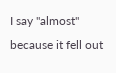I say "almost" because it fell out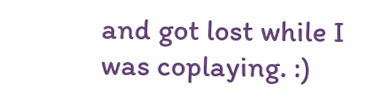and got lost while I was coplaying. :)